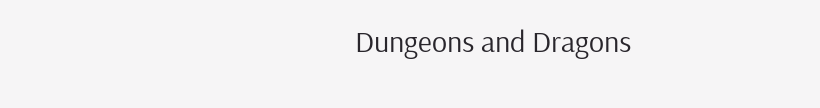Dungeons and Dragons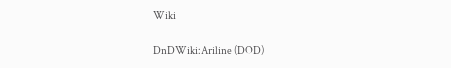Wiki

DnDWiki:Ariline (DOD)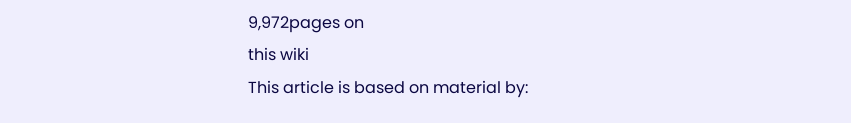9,972pages on
this wiki
This article is based on material by: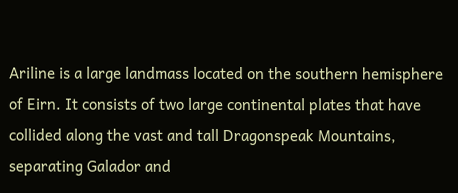Ariline is a large landmass located on the southern hemisphere of Eirn. It consists of two large continental plates that have collided along the vast and tall Dragonspeak Mountains, separating Galador and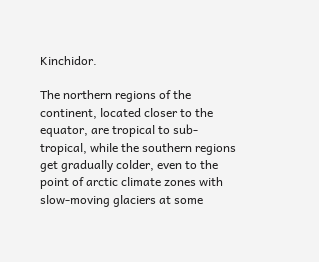Kinchidor.

The northern regions of the continent, located closer to the equator, are tropical to sub-tropical, while the southern regions get gradually colder, even to the point of arctic climate zones with slow-moving glaciers at some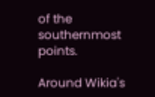of the southernmost points.

Around Wikia's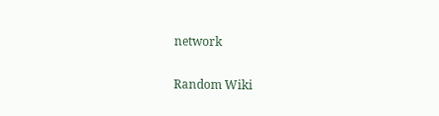network

Random Wiki